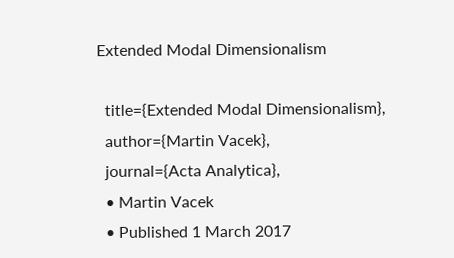Extended Modal Dimensionalism

  title={Extended Modal Dimensionalism},
  author={Martin Vacek},
  journal={Acta Analytica},
  • Martin Vacek
  • Published 1 March 2017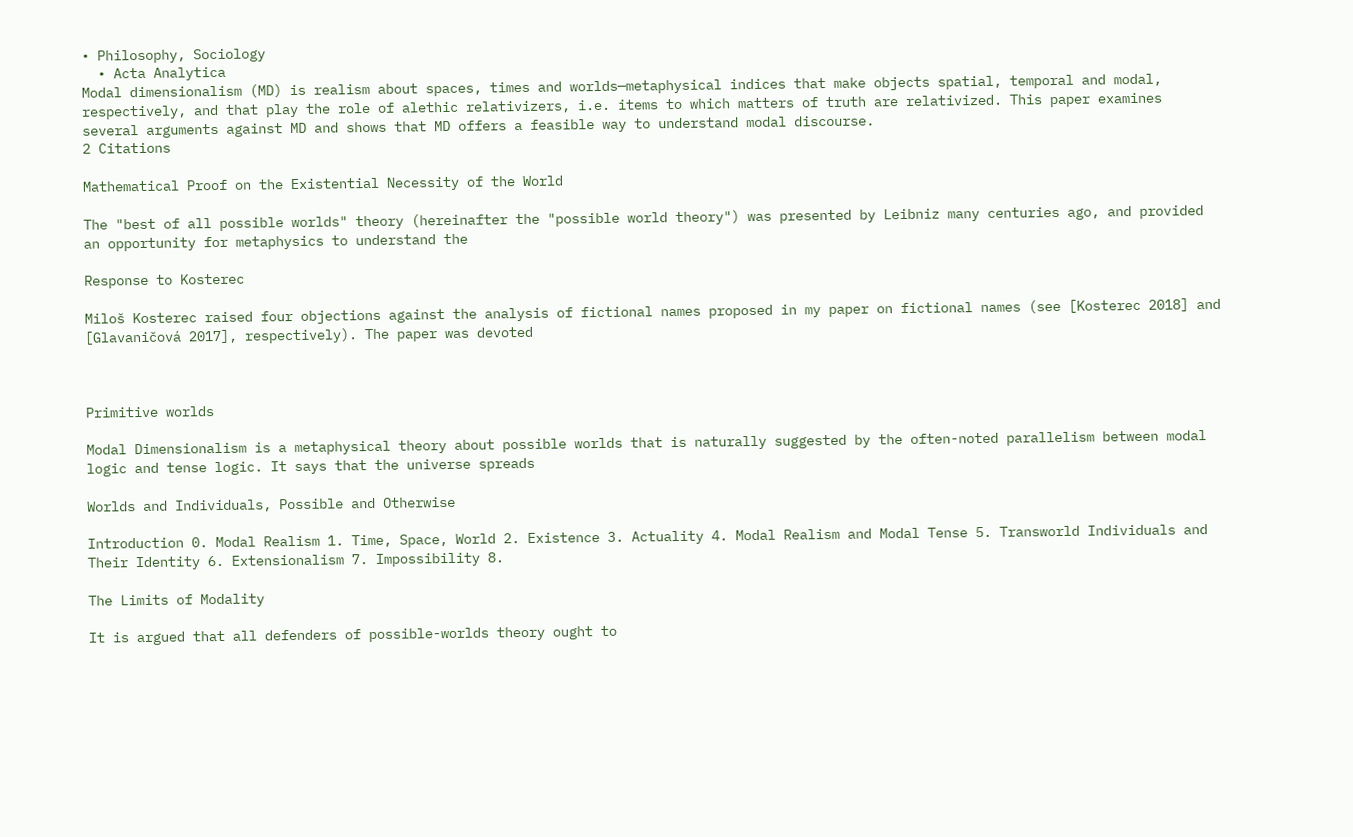• Philosophy, Sociology
  • Acta Analytica
Modal dimensionalism (MD) is realism about spaces, times and worlds—metaphysical indices that make objects spatial, temporal and modal, respectively, and that play the role of alethic relativizers, i.e. items to which matters of truth are relativized. This paper examines several arguments against MD and shows that MD offers a feasible way to understand modal discourse.
2 Citations

Mathematical Proof on the Existential Necessity of the World

The "best of all possible worlds" theory (hereinafter the "possible world theory") was presented by Leibniz many centuries ago, and provided an opportunity for metaphysics to understand the

Response to Kosterec

Miloš Kosterec raised four objections against the analysis of fictional names proposed in my paper on fictional names (see [Kosterec 2018] and [Glavaničová 2017], respectively). The paper was devoted



Primitive worlds

Modal Dimensionalism is a metaphysical theory about possible worlds that is naturally suggested by the often-noted parallelism between modal logic and tense logic. It says that the universe spreads

Worlds and Individuals, Possible and Otherwise

Introduction 0. Modal Realism 1. Time, Space, World 2. Existence 3. Actuality 4. Modal Realism and Modal Tense 5. Transworld Individuals and Their Identity 6. Extensionalism 7. Impossibility 8.

The Limits of Modality

It is argued that all defenders of possible-worlds theory ought to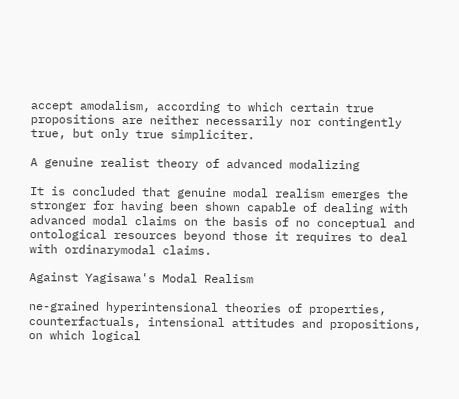accept amodalism, according to which certain true propositions are neither necessarily nor contingently true, but only true simpliciter.

A genuine realist theory of advanced modalizing

It is concluded that genuine modal realism emerges the stronger for having been shown capable of dealing with advanced modal claims on the basis of no conceptual and ontological resources beyond those it requires to deal with ordinarymodal claims.

Against Yagisawa's Modal Realism

ne-grained hyperintensional theories of properties, counterfactuals, intensional attitudes and propositions, on which logical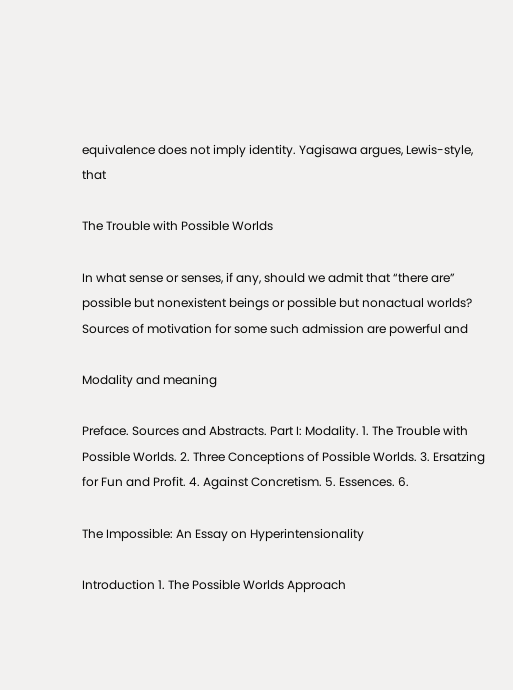equivalence does not imply identity. Yagisawa argues, Lewis-style, that

The Trouble with Possible Worlds

In what sense or senses, if any, should we admit that “there are” possible but nonexistent beings or possible but nonactual worlds? Sources of motivation for some such admission are powerful and

Modality and meaning

Preface. Sources and Abstracts. Part I: Modality. 1. The Trouble with Possible Worlds. 2. Three Conceptions of Possible Worlds. 3. Ersatzing for Fun and Profit. 4. Against Concretism. 5. Essences. 6.

The Impossible: An Essay on Hyperintensionality

Introduction 1. The Possible Worlds Approach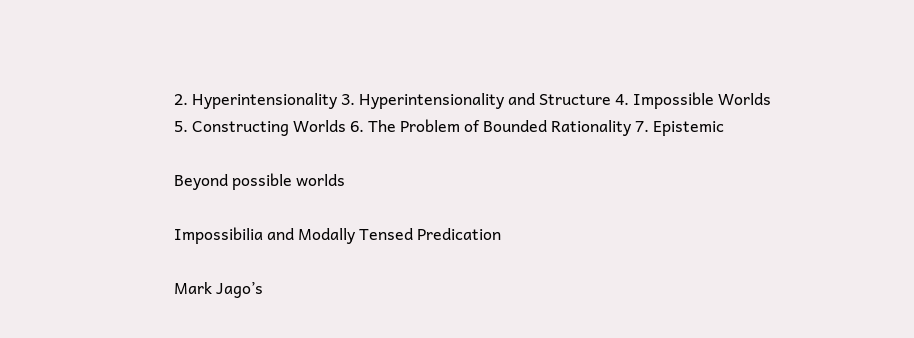2. Hyperintensionality 3. Hyperintensionality and Structure 4. Impossible Worlds 5. Constructing Worlds 6. The Problem of Bounded Rationality 7. Epistemic

Beyond possible worlds

Impossibilia and Modally Tensed Predication

Mark Jago’s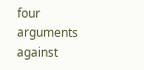four arguments against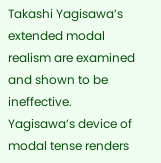Takashi Yagisawa’s extended modal realism are examined and shown to be ineffective. Yagisawa’s device of modal tense renders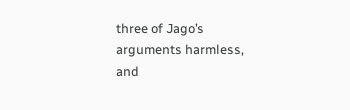three of Jago’s arguments harmless, and